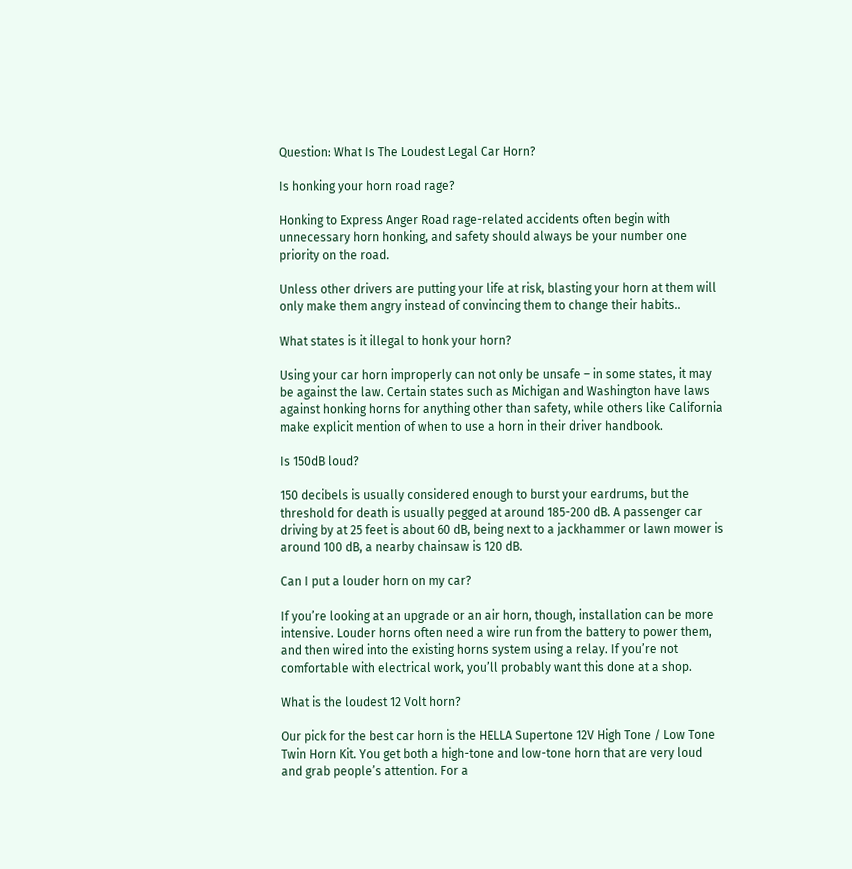Question: What Is The Loudest Legal Car Horn?

Is honking your horn road rage?

Honking to Express Anger Road rage-related accidents often begin with unnecessary horn honking, and safety should always be your number one priority on the road.

Unless other drivers are putting your life at risk, blasting your horn at them will only make them angry instead of convincing them to change their habits..

What states is it illegal to honk your horn?

Using your car horn improperly can not only be unsafe – in some states, it may be against the law. Certain states such as Michigan and Washington have laws against honking horns for anything other than safety, while others like California make explicit mention of when to use a horn in their driver handbook.

Is 150dB loud?

150 decibels is usually considered enough to burst your eardrums, but the threshold for death is usually pegged at around 185-200 dB. A passenger car driving by at 25 feet is about 60 dB, being next to a jackhammer or lawn mower is around 100 dB, a nearby chainsaw is 120 dB.

Can I put a louder horn on my car?

If you’re looking at an upgrade or an air horn, though, installation can be more intensive. Louder horns often need a wire run from the battery to power them, and then wired into the existing horns system using a relay. If you’re not comfortable with electrical work, you’ll probably want this done at a shop.

What is the loudest 12 Volt horn?

Our pick for the best car horn is the HELLA Supertone 12V High Tone / Low Tone Twin Horn Kit. You get both a high-tone and low-tone horn that are very loud and grab people’s attention. For a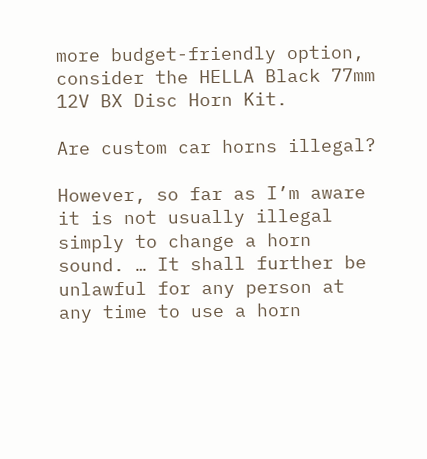more budget-friendly option, consider the HELLA Black 77mm 12V BX Disc Horn Kit.

Are custom car horns illegal?

However, so far as I’m aware it is not usually illegal simply to change a horn sound. … It shall further be unlawful for any person at any time to use a horn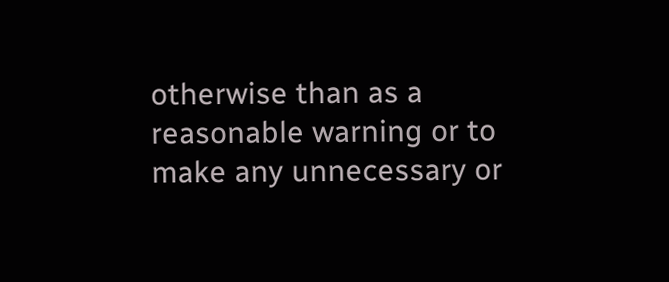otherwise than as a reasonable warning or to make any unnecessary or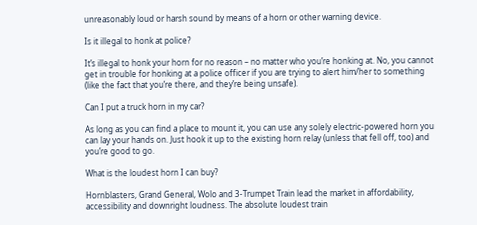unreasonably loud or harsh sound by means of a horn or other warning device.

Is it illegal to honk at police?

It’s illegal to honk your horn for no reason – no matter who you’re honking at. No, you cannot get in trouble for honking at a police officer if you are trying to alert him/her to something (like the fact that you’re there, and they’re being unsafe).

Can I put a truck horn in my car?

As long as you can find a place to mount it, you can use any solely electric-powered horn you can lay your hands on. Just hook it up to the existing horn relay (unless that fell off, too) and you’re good to go.

What is the loudest horn I can buy?

Hornblasters, Grand General, Wolo and 3-Trumpet Train lead the market in affordability, accessibility and downright loudness. The absolute loudest train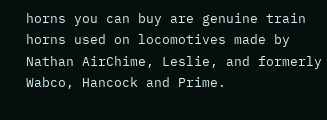horns you can buy are genuine train horns used on locomotives made by Nathan AirChime, Leslie, and formerly Wabco, Hancock and Prime.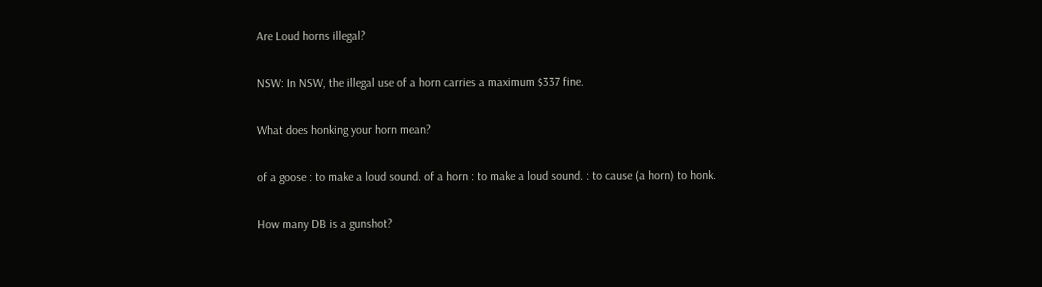Are Loud horns illegal?

NSW: In NSW, the illegal use of a horn carries a maximum $337 fine.

What does honking your horn mean?

of a goose : to make a loud sound. of a horn : to make a loud sound. : to cause (a horn) to honk.

How many DB is a gunshot?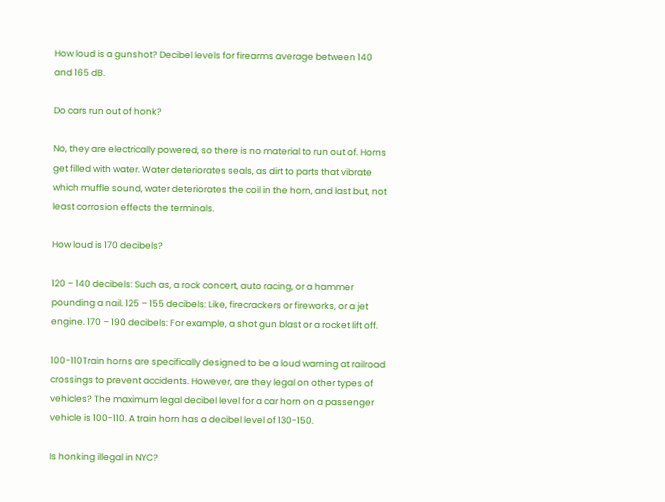How loud is a gunshot? Decibel levels for firearms average between 140 and 165 dB.

Do cars run out of honk?

No, they are electrically powered, so there is no material to run out of. Horns get filled with water. Water deteriorates seals, as dirt to parts that vibrate which muffle sound, water deteriorates the coil in the horn, and last but, not least corrosion effects the terminals.

How loud is 170 decibels?

120 – 140 decibels: Such as, a rock concert, auto racing, or a hammer pounding a nail. 125 – 155 decibels: Like, firecrackers or fireworks, or a jet engine. 170 – 190 decibels: For example, a shot gun blast or a rocket lift off.

100-110Train horns are specifically designed to be a loud warning at railroad crossings to prevent accidents. However, are they legal on other types of vehicles? The maximum legal decibel level for a car horn on a passenger vehicle is 100-110. A train horn has a decibel level of 130-150.

Is honking illegal in NYC?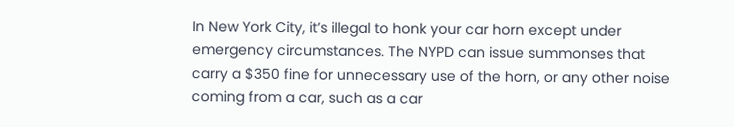In New York City, it’s illegal to honk your car horn except under emergency circumstances. The NYPD can issue summonses that carry a $350 fine for unnecessary use of the horn, or any other noise coming from a car, such as a car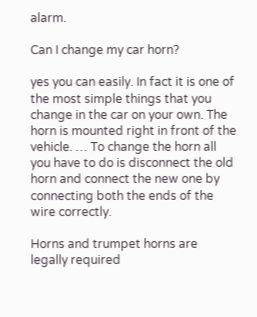alarm.

Can I change my car horn?

yes you can easily. In fact it is one of the most simple things that you change in the car on your own. The horn is mounted right in front of the vehicle. … To change the horn all you have to do is disconnect the old horn and connect the new one by connecting both the ends of the wire correctly.

Horns and trumpet horns are legally required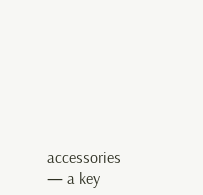accessories — a key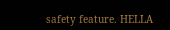safety feature. HELLA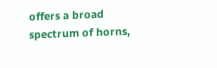offers a broad spectrum of horns,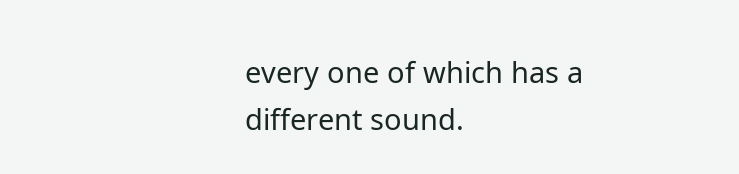every one of which has a different sound.